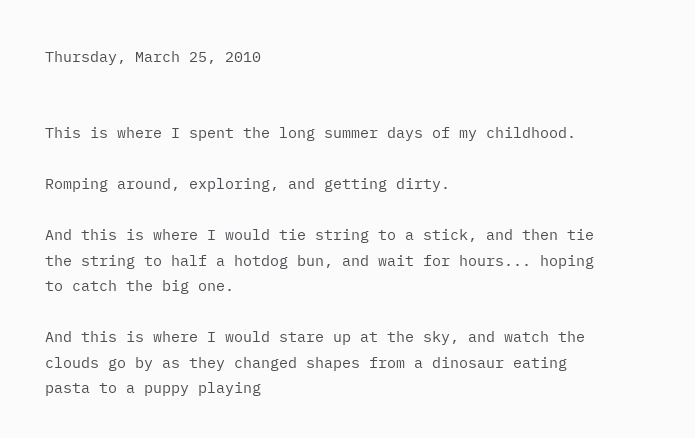Thursday, March 25, 2010


This is where I spent the long summer days of my childhood.

Romping around, exploring, and getting dirty.

And this is where I would tie string to a stick, and then tie the string to half a hotdog bun, and wait for hours... hoping to catch the big one.

And this is where I would stare up at the sky, and watch the clouds go by as they changed shapes from a dinosaur eating pasta to a puppy playing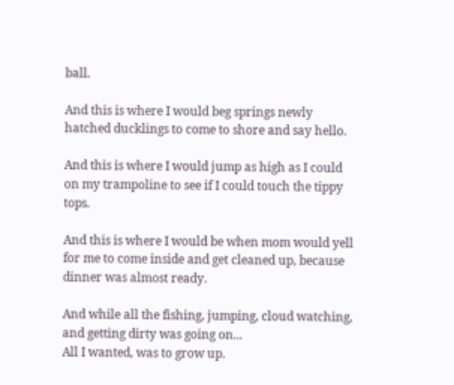ball.

And this is where I would beg springs newly hatched ducklings to come to shore and say hello.

And this is where I would jump as high as I could on my trampoline to see if I could touch the tippy tops.

And this is where I would be when mom would yell for me to come inside and get cleaned up, because dinner was almost ready.

And while all the fishing, jumping, cloud watching, and getting dirty was going on...
All I wanted, was to grow up.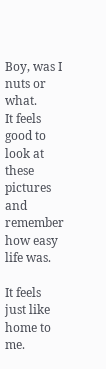Boy, was I nuts or what.
It feels good to look at these pictures and remember how easy life was.

It feels just like home to me.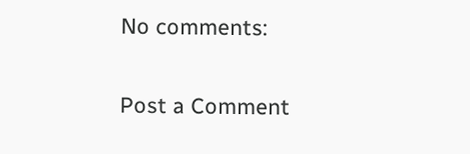No comments:

Post a Comment